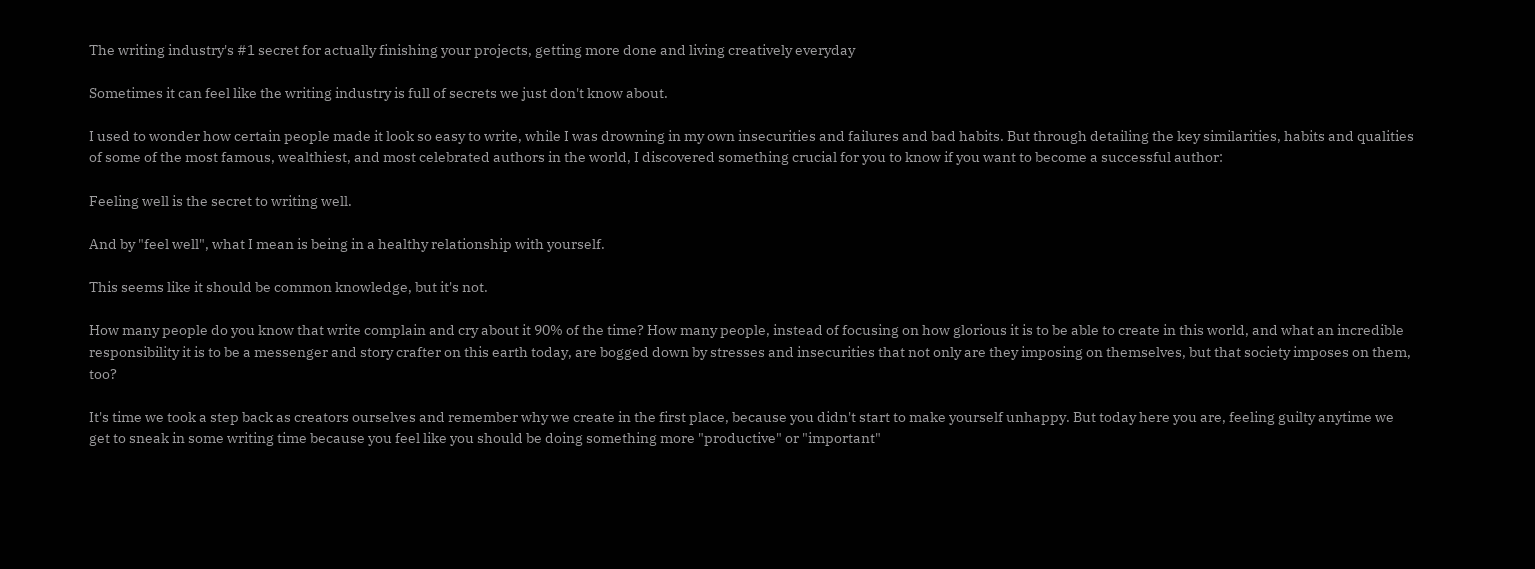The writing industry's #1 secret for actually finishing your projects, getting more done and living creatively everyday

Sometimes it can feel like the writing industry is full of secrets we just don't know about.

I used to wonder how certain people made it look so easy to write, while I was drowning in my own insecurities and failures and bad habits. But through detailing the key similarities, habits and qualities of some of the most famous, wealthiest, and most celebrated authors in the world, I discovered something crucial for you to know if you want to become a successful author:

Feeling well is the secret to writing well.

And by "feel well", what I mean is being in a healthy relationship with yourself.

This seems like it should be common knowledge, but it's not.

How many people do you know that write complain and cry about it 90% of the time? How many people, instead of focusing on how glorious it is to be able to create in this world, and what an incredible responsibility it is to be a messenger and story crafter on this earth today, are bogged down by stresses and insecurities that not only are they imposing on themselves, but that society imposes on them, too?

It's time we took a step back as creators ourselves and remember why we create in the first place, because you didn't start to make yourself unhappy. But today here you are, feeling guilty anytime we get to sneak in some writing time because you feel like you should be doing something more "productive" or "important"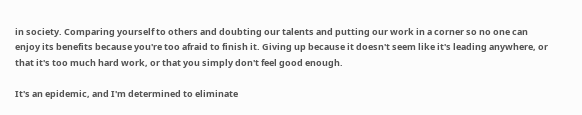in society. Comparing yourself to others and doubting our talents and putting our work in a corner so no one can enjoy its benefits because you're too afraid to finish it. Giving up because it doesn't seem like it's leading anywhere, or that it's too much hard work, or that you simply don't feel good enough.

It's an epidemic, and I'm determined to eliminate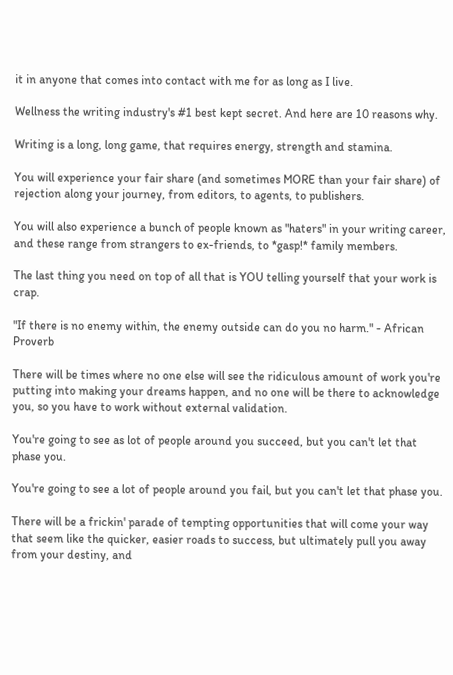it in anyone that comes into contact with me for as long as I live.

Wellness the writing industry's #1 best kept secret. And here are 10 reasons why.

Writing is a long, long game, that requires energy, strength and stamina.

You will experience your fair share (and sometimes MORE than your fair share) of rejection along your journey, from editors, to agents, to publishers.

You will also experience a bunch of people known as "haters" in your writing career, and these range from strangers to ex-friends, to *gasp!* family members.

The last thing you need on top of all that is YOU telling yourself that your work is crap.

"If there is no enemy within, the enemy outside can do you no harm." - African Proverb

There will be times where no one else will see the ridiculous amount of work you're putting into making your dreams happen, and no one will be there to acknowledge you, so you have to work without external validation.

You're going to see as lot of people around you succeed, but you can't let that phase you.

You're going to see a lot of people around you fail, but you can't let that phase you.

There will be a frickin' parade of tempting opportunities that will come your way that seem like the quicker, easier roads to success, but ultimately pull you away from your destiny, and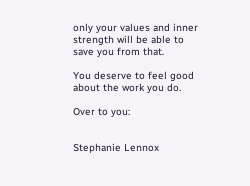only your values and inner strength will be able to save you from that.

You deserve to feel good about the work you do.

Over to you:


Stephanie Lennox